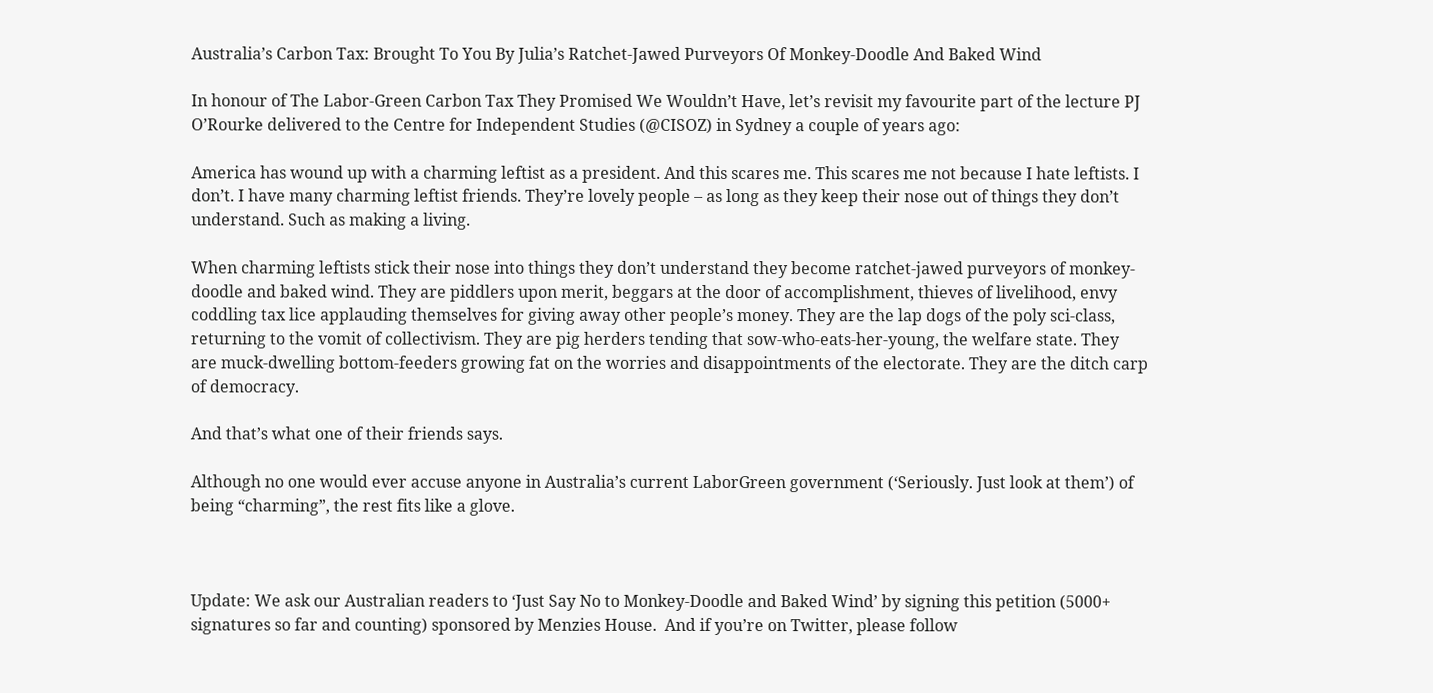Australia’s Carbon Tax: Brought To You By Julia’s Ratchet-Jawed Purveyors Of Monkey-Doodle And Baked Wind

In honour of The Labor-Green Carbon Tax They Promised We Wouldn’t Have, let’s revisit my favourite part of the lecture PJ O’Rourke delivered to the Centre for Independent Studies (@CISOZ) in Sydney a couple of years ago:

America has wound up with a charming leftist as a president. And this scares me. This scares me not because I hate leftists. I don’t. I have many charming leftist friends. They’re lovely people – as long as they keep their nose out of things they don’t understand. Such as making a living.

When charming leftists stick their nose into things they don’t understand they become ratchet-jawed purveyors of monkey-doodle and baked wind. They are piddlers upon merit, beggars at the door of accomplishment, thieves of livelihood, envy coddling tax lice applauding themselves for giving away other people’s money. They are the lap dogs of the poly sci-class, returning to the vomit of collectivism. They are pig herders tending that sow-who-eats-her-young, the welfare state. They are muck-dwelling bottom-feeders growing fat on the worries and disappointments of the electorate. They are the ditch carp of democracy.

And that’s what one of their friends says.

Although no one would ever accuse anyone in Australia’s current LaborGreen government (‘Seriously. Just look at them’) of being “charming”, the rest fits like a glove.



Update: We ask our Australian readers to ‘Just Say No to Monkey-Doodle and Baked Wind’ by signing this petition (5000+ signatures so far and counting) sponsored by Menzies House.  And if you’re on Twitter, please follow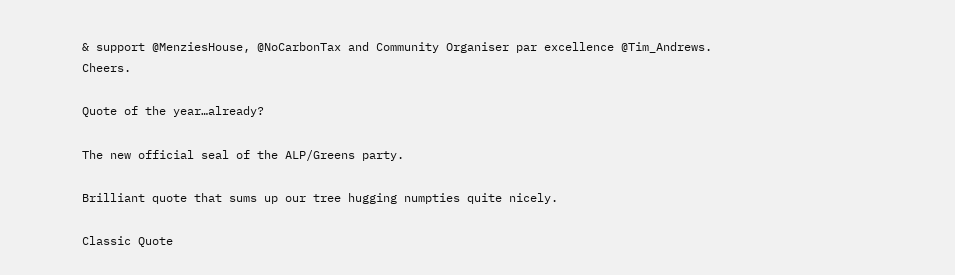& support @MenziesHouse, @NoCarbonTax and Community Organiser par excellence @Tim_Andrews. Cheers.

Quote of the year…already?

The new official seal of the ALP/Greens party.

Brilliant quote that sums up our tree hugging numpties quite nicely.

Classic Quote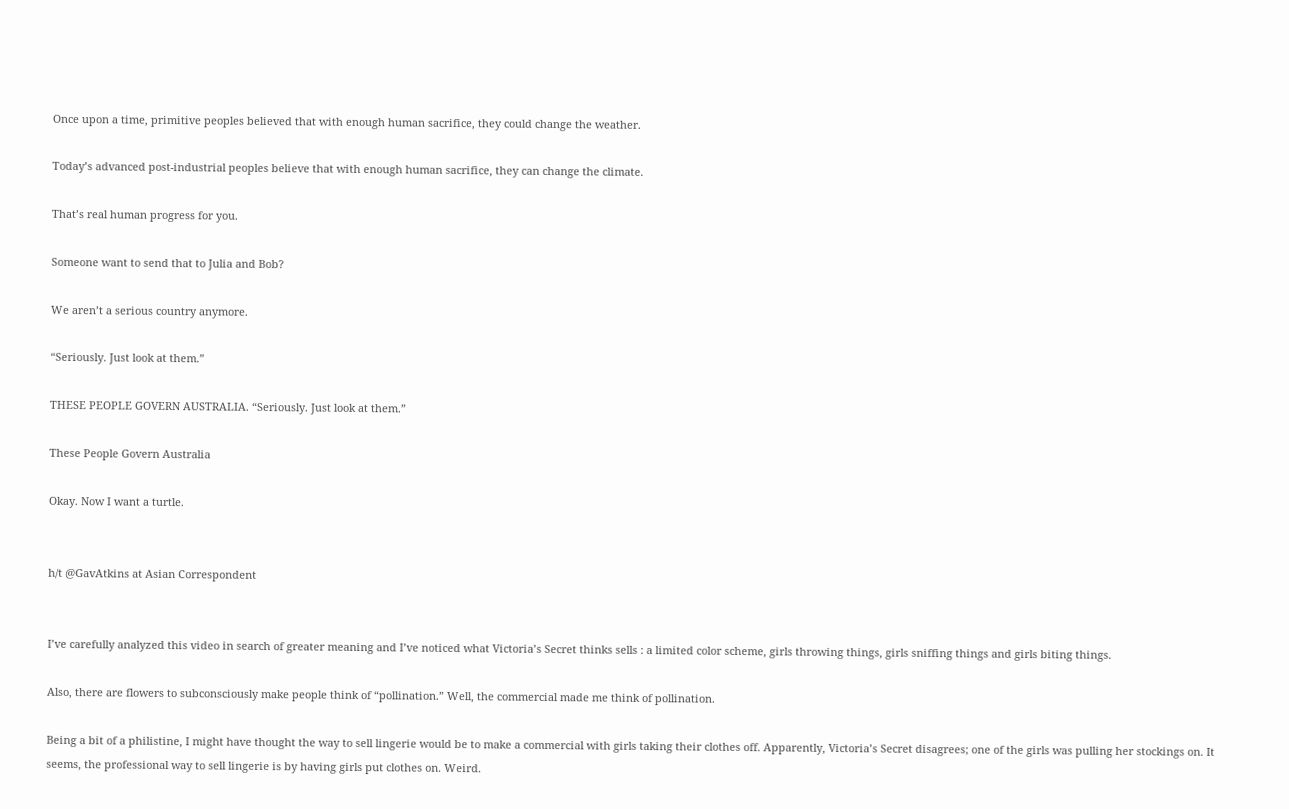Once upon a time, primitive peoples believed that with enough human sacrifice, they could change the weather.

Today’s advanced post-industrial peoples believe that with enough human sacrifice, they can change the climate.

That’s real human progress for you.

Someone want to send that to Julia and Bob?

We aren’t a serious country anymore.

“Seriously. Just look at them.”

THESE PEOPLE GOVERN AUSTRALIA. “Seriously. Just look at them.”

These People Govern Australia

Okay. Now I want a turtle.


h/t @GavAtkins at Asian Correspondent


I’ve carefully analyzed this video in search of greater meaning and I’ve noticed what Victoria’s Secret thinks sells : a limited color scheme, girls throwing things, girls sniffing things and girls biting things.

Also, there are flowers to subconsciously make people think of “pollination.” Well, the commercial made me think of pollination.

Being a bit of a philistine, I might have thought the way to sell lingerie would be to make a commercial with girls taking their clothes off. Apparently, Victoria’s Secret disagrees; one of the girls was pulling her stockings on. It seems, the professional way to sell lingerie is by having girls put clothes on. Weird.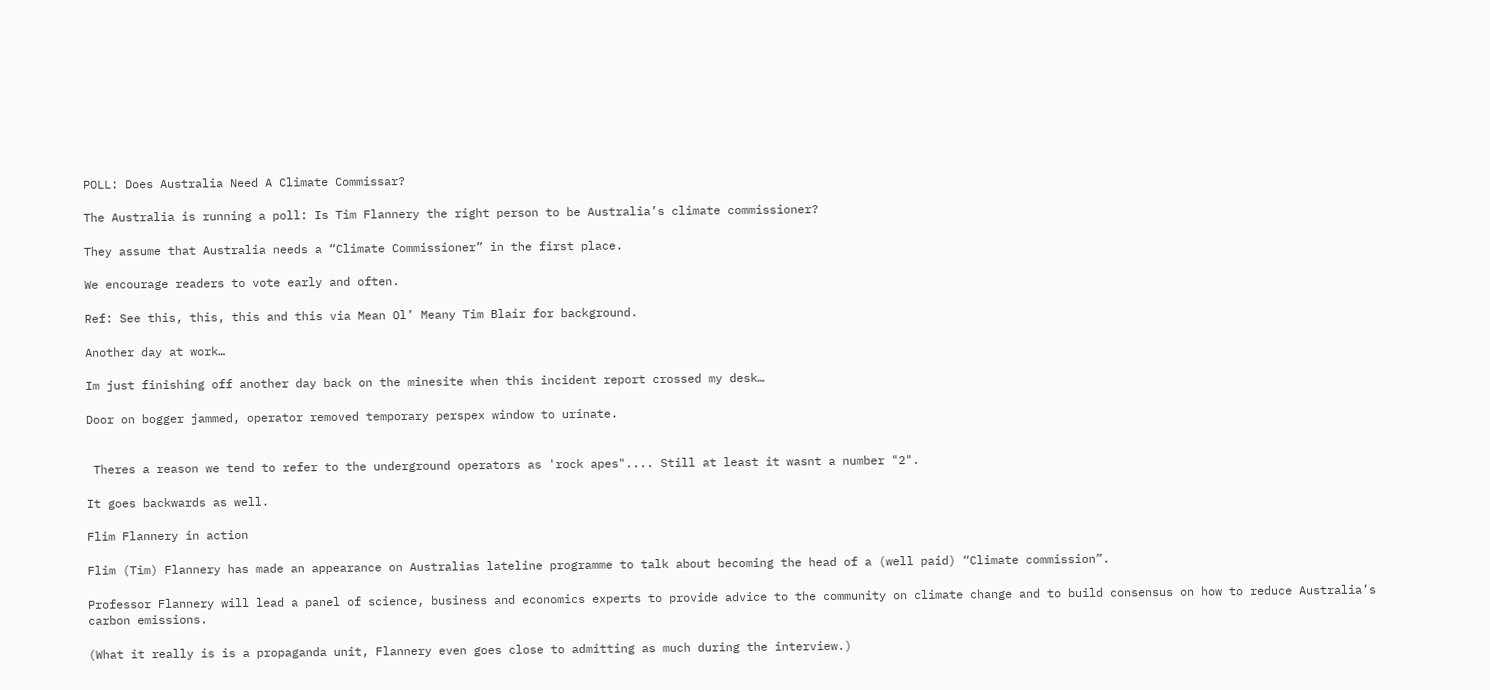POLL: Does Australia Need A Climate Commissar?

The Australia is running a poll: Is Tim Flannery the right person to be Australia’s climate commissioner?

They assume that Australia needs a “Climate Commissioner” in the first place.

We encourage readers to vote early and often.

Ref: See this, this, this and this via Mean Ol’ Meany Tim Blair for background.

Another day at work…

Im just finishing off another day back on the minesite when this incident report crossed my desk…

Door on bogger jammed, operator removed temporary perspex window to urinate.


 Theres a reason we tend to refer to the underground operators as 'rock apes".... Still at least it wasnt a number "2".

It goes backwards as well.

Flim Flannery in action

Flim (Tim) Flannery has made an appearance on Australias lateline programme to talk about becoming the head of a (well paid) “Climate commission”.

Professor Flannery will lead a panel of science, business and economics experts to provide advice to the community on climate change and to build consensus on how to reduce Australia’s carbon emissions.

(What it really is is a propaganda unit, Flannery even goes close to admitting as much during the interview.)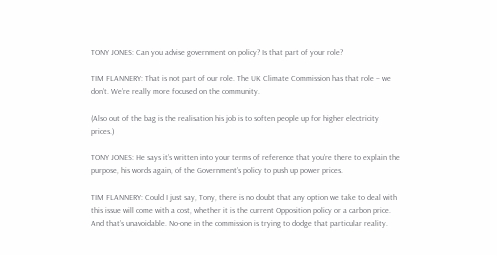TONY JONES: Can you advise government on policy? Is that part of your role?

TIM FLANNERY: That is not part of our role. The UK Climate Commission has that role – we don’t. We’re really more focused on the community.

(Also out of the bag is the realisation his job is to soften people up for higher electricity prices.)

TONY JONES: He says it’s written into your terms of reference that you’re there to explain the purpose, his words again, of the Government’s policy to push up power prices.

TIM FLANNERY: Could I just say, Tony, there is no doubt that any option we take to deal with this issue will come with a cost, whether it is the current Opposition policy or a carbon price. And that’s unavoidable. No-one in the commission is trying to dodge that particular reality.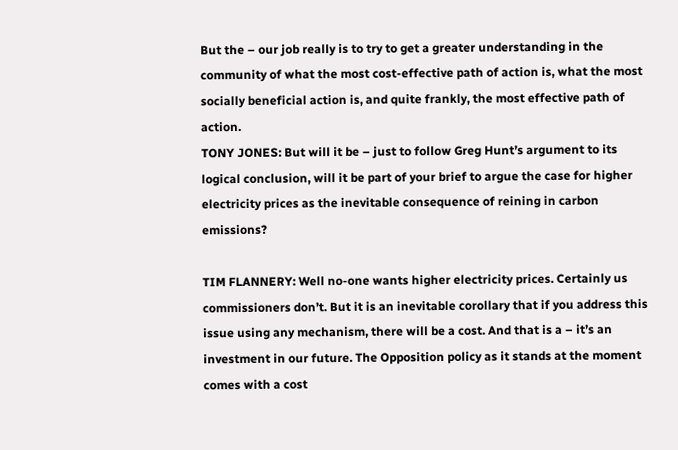But the – our job really is to try to get a greater understanding in the community of what the most cost-effective path of action is, what the most socially beneficial action is, and quite frankly, the most effective path of action.
TONY JONES: But will it be – just to follow Greg Hunt’s argument to its logical conclusion, will it be part of your brief to argue the case for higher electricity prices as the inevitable consequence of reining in carbon emissions?

TIM FLANNERY: Well no-one wants higher electricity prices. Certainly us commissioners don’t. But it is an inevitable corollary that if you address this issue using any mechanism, there will be a cost. And that is a – it’s an investment in our future. The Opposition policy as it stands at the moment comes with a cost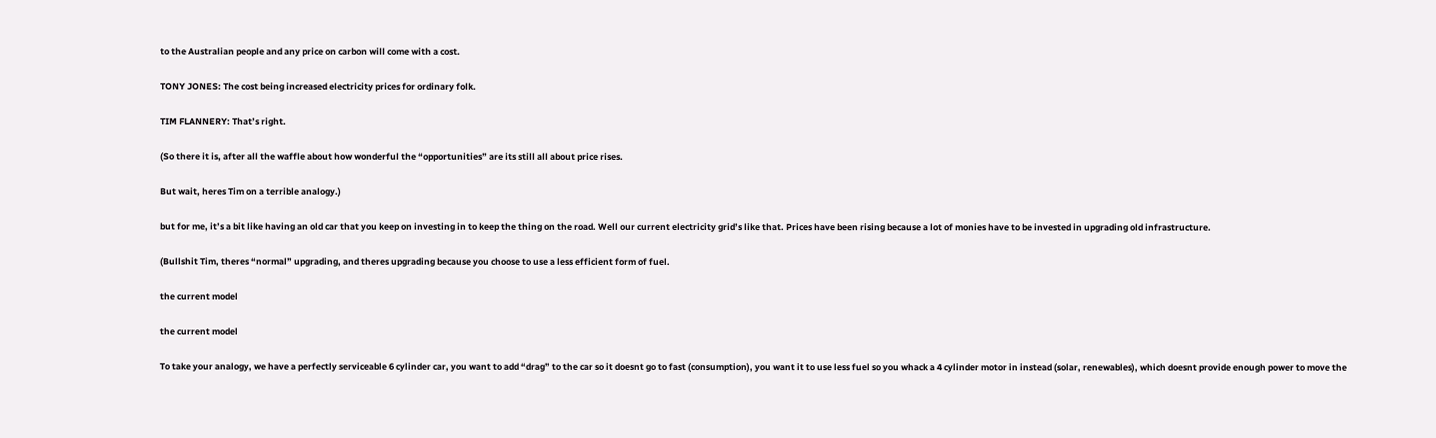to the Australian people and any price on carbon will come with a cost.

TONY JONES: The cost being increased electricity prices for ordinary folk.

TIM FLANNERY: That’s right.

(So there it is, after all the waffle about how wonderful the “opportunities” are its still all about price rises.

But wait, heres Tim on a terrible analogy.)

but for me, it’s a bit like having an old car that you keep on investing in to keep the thing on the road. Well our current electricity grid’s like that. Prices have been rising because a lot of monies have to be invested in upgrading old infrastructure.

(Bullshit Tim, theres “normal” upgrading, and theres upgrading because you choose to use a less efficient form of fuel.

the current model

the current model

To take your analogy, we have a perfectly serviceable 6 cylinder car, you want to add “drag” to the car so it doesnt go to fast (consumption), you want it to use less fuel so you whack a 4 cylinder motor in instead (solar, renewables), which doesnt provide enough power to move the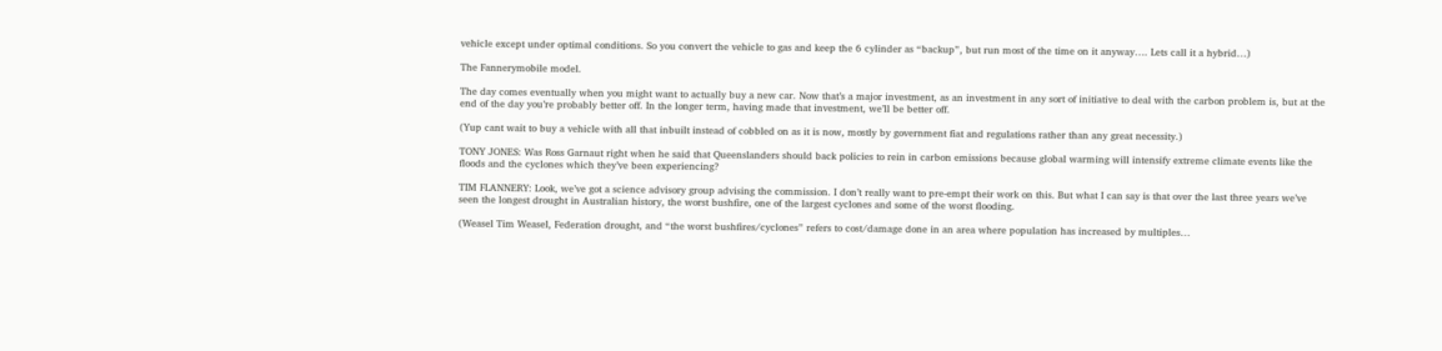vehicle except under optimal conditions. So you convert the vehicle to gas and keep the 6 cylinder as “backup”, but run most of the time on it anyway…. Lets call it a hybrid…)

The Fannerymobile model.

The day comes eventually when you might want to actually buy a new car. Now that’s a major investment, as an investment in any sort of initiative to deal with the carbon problem is, but at the end of the day you’re probably better off. In the longer term, having made that investment, we’ll be better off.

(Yup cant wait to buy a vehicle with all that inbuilt instead of cobbled on as it is now, mostly by government fiat and regulations rather than any great necessity.)

TONY JONES: Was Ross Garnaut right when he said that Queenslanders should back policies to rein in carbon emissions because global warming will intensify extreme climate events like the floods and the cyclones which they’ve been experiencing?

TIM FLANNERY: Look, we’ve got a science advisory group advising the commission. I don’t really want to pre-empt their work on this. But what I can say is that over the last three years we’ve seen the longest drought in Australian history, the worst bushfire, one of the largest cyclones and some of the worst flooding.

(Weasel Tim Weasel, Federation drought, and “the worst bushfires/cyclones” refers to cost/damage done in an area where population has increased by multiples…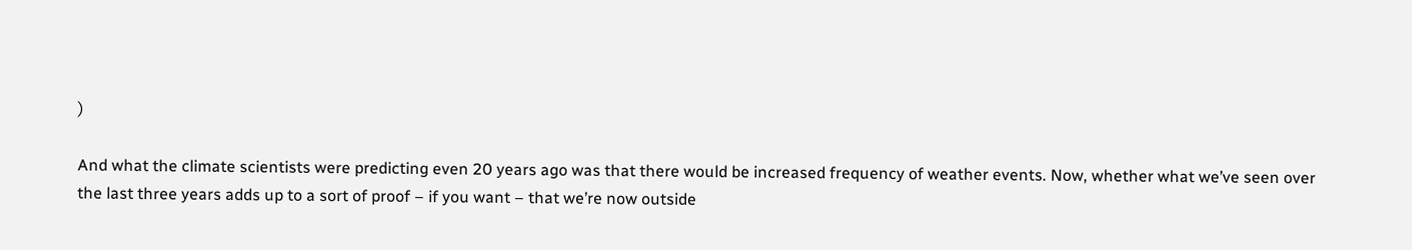)

And what the climate scientists were predicting even 20 years ago was that there would be increased frequency of weather events. Now, whether what we’ve seen over the last three years adds up to a sort of proof – if you want – that we’re now outside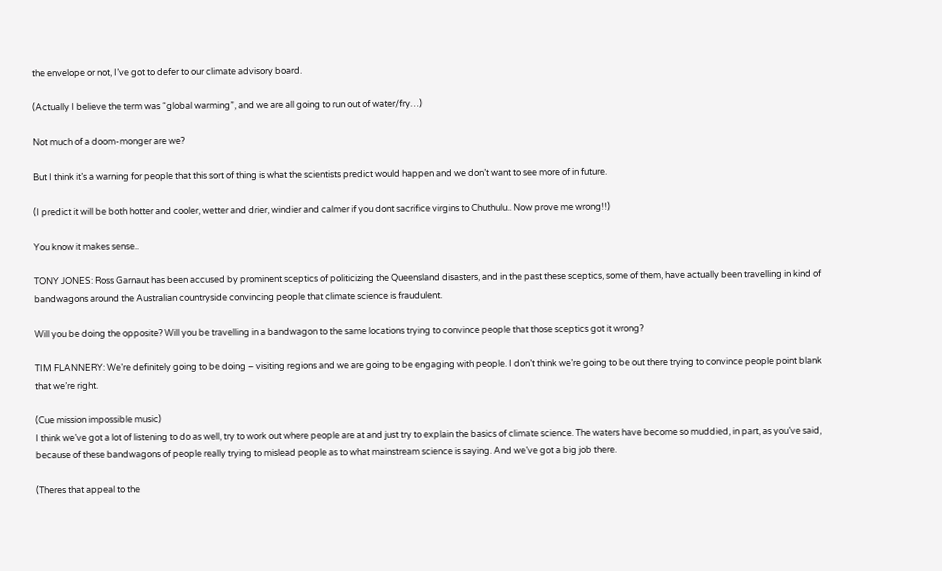the envelope or not, I’ve got to defer to our climate advisory board.

(Actually I believe the term was “global warming”, and we are all going to run out of water/fry…)

Not much of a doom-monger are we?

But I think it’s a warning for people that this sort of thing is what the scientists predict would happen and we don’t want to see more of in future.

(I predict it will be both hotter and cooler, wetter and drier, windier and calmer if you dont sacrifice virgins to Chuthulu.. Now prove me wrong!!)

You know it makes sense..

TONY JONES: Ross Garnaut has been accused by prominent sceptics of politicizing the Queensland disasters, and in the past these sceptics, some of them, have actually been travelling in kind of bandwagons around the Australian countryside convincing people that climate science is fraudulent.

Will you be doing the opposite? Will you be travelling in a bandwagon to the same locations trying to convince people that those sceptics got it wrong?

TIM FLANNERY: We’re definitely going to be doing – visiting regions and we are going to be engaging with people. I don’t think we’re going to be out there trying to convince people point blank that we’re right.

(Cue mission impossible music)
I think we’ve got a lot of listening to do as well, try to work out where people are at and just try to explain the basics of climate science. The waters have become so muddied, in part, as you’ve said, because of these bandwagons of people really trying to mislead people as to what mainstream science is saying. And we’ve got a big job there.

(Theres that appeal to the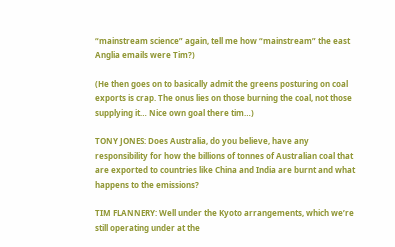“mainstream science” again, tell me how “mainstream” the east Anglia emails were Tim?)

(He then goes on to basically admit the greens posturing on coal exports is crap. The onus lies on those burning the coal, not those supplying it… Nice own goal there tim…)

TONY JONES: Does Australia, do you believe, have any responsibility for how the billions of tonnes of Australian coal that are exported to countries like China and India are burnt and what happens to the emissions?

TIM FLANNERY: Well under the Kyoto arrangements, which we’re still operating under at the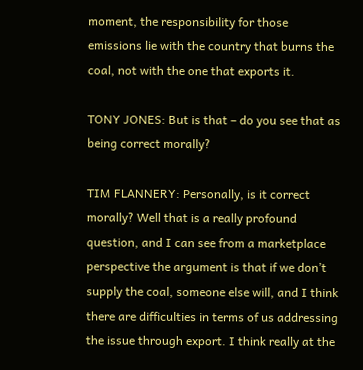moment, the responsibility for those emissions lie with the country that burns the coal, not with the one that exports it.

TONY JONES: But is that – do you see that as being correct morally?

TIM FLANNERY: Personally, is it correct morally? Well that is a really profound question, and I can see from a marketplace perspective the argument is that if we don’t supply the coal, someone else will, and I think there are difficulties in terms of us addressing the issue through export. I think really at the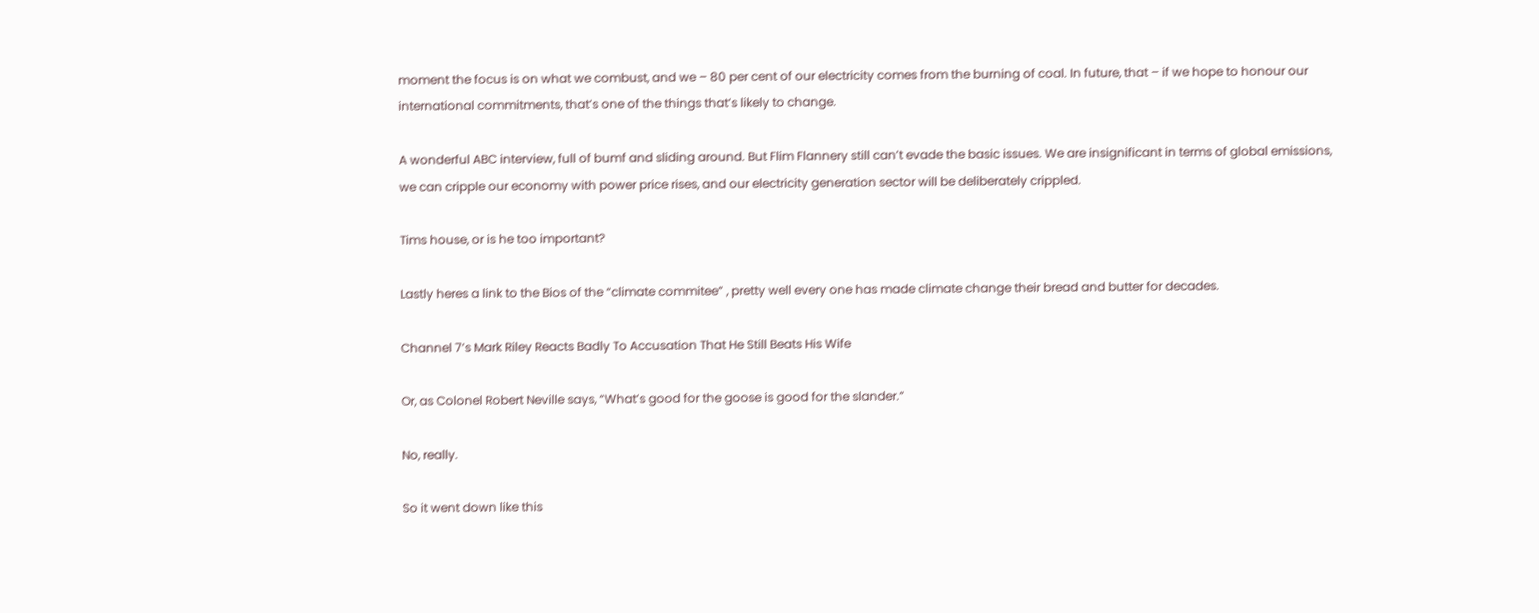moment the focus is on what we combust, and we – 80 per cent of our electricity comes from the burning of coal. In future, that – if we hope to honour our international commitments, that’s one of the things that’s likely to change.

A wonderful ABC interview, full of bumf and sliding around. But Flim Flannery still can’t evade the basic issues. We are insignificant in terms of global emissions, we can cripple our economy with power price rises, and our electricity generation sector will be deliberately crippled.

Tims house, or is he too important?

Lastly heres a link to the Bios of the “climate commitee” , pretty well every one has made climate change their bread and butter for decades.

Channel 7’s Mark Riley Reacts Badly To Accusation That He Still Beats His Wife

Or, as Colonel Robert Neville says, “What’s good for the goose is good for the slander.”

No, really.

So it went down like this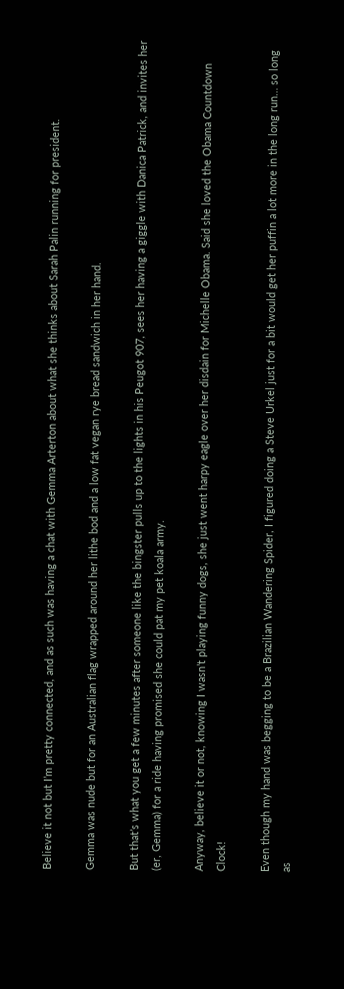Believe it not but I’m pretty connected, and as such was having a chat with Gemma Arterton about what she thinks about Sarah Palin running for president.

Gemma was nude but for an Australian flag wrapped around her lithe bod and a low fat vegan rye bread sandwich in her hand.

But that’s what you get a few minutes after someone like the bingster pulls up to the lights in his Peugot 907, sees her having a giggle with Danica Patrick, and invites her (er, Gemma) for a ride having promised she could pat my pet koala army.

Anyway, believe it or not, knowing I wasn’t playing funny dogs, she just went harpy eagle over her disdain for Michelle Obama. Said she loved the Obama Countdown Clock!

Even though my hand was begging to be a Brazilian Wandering Spider, I figured doing a Steve Urkel just for a bit would get her puffin a lot more in the long run… so long as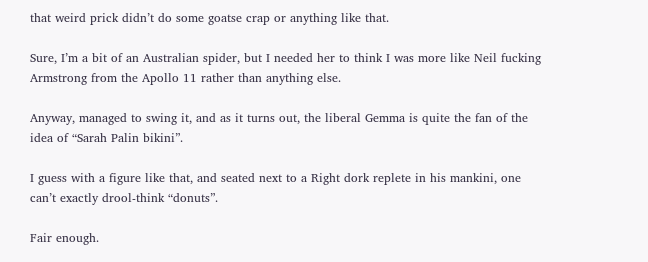that weird prick didn’t do some goatse crap or anything like that.

Sure, I’m a bit of an Australian spider, but I needed her to think I was more like Neil fucking Armstrong from the Apollo 11 rather than anything else.

Anyway, managed to swing it, and as it turns out, the liberal Gemma is quite the fan of the idea of “Sarah Palin bikini”.

I guess with a figure like that, and seated next to a Right dork replete in his mankini, one can’t exactly drool-think “donuts”.

Fair enough.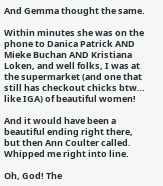And Gemma thought the same.

Within minutes she was on the phone to Danica Patrick AND Mieke Buchan AND Kristiana Loken, and well folks, I was at the supermarket (and one that still has checkout chicks btw… like IGA) of beautiful women!

And it would have been a beautiful ending right there, but then Ann Coulter called. Whipped me right into line.

Oh, God! The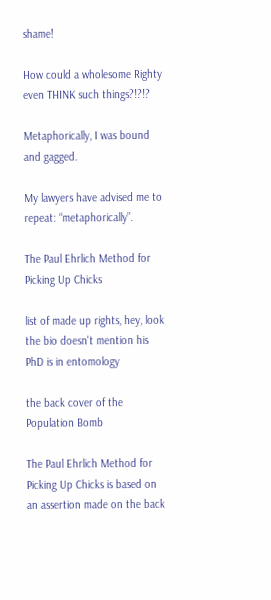shame!

How could a wholesome Righty even THINK such things?!?!?

Metaphorically, I was bound and gagged.

My lawyers have advised me to repeat: “metaphorically”.

The Paul Ehrlich Method for Picking Up Chicks

list of made up rights, hey, look the bio doesn't mention his PhD is in entomology

the back cover of the Population Bomb

The Paul Ehrlich Method for Picking Up Chicks is based on an assertion made on the back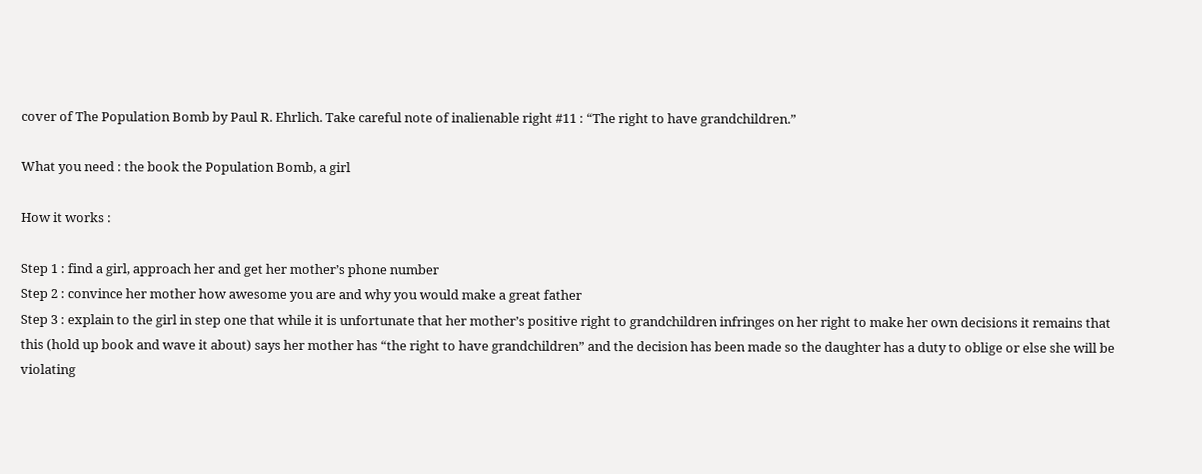cover of The Population Bomb by Paul R. Ehrlich. Take careful note of inalienable right #11 : “The right to have grandchildren.”

What you need : the book the Population Bomb, a girl

How it works :

Step 1 : find a girl, approach her and get her mother’s phone number
Step 2 : convince her mother how awesome you are and why you would make a great father
Step 3 : explain to the girl in step one that while it is unfortunate that her mother’s positive right to grandchildren infringes on her right to make her own decisions it remains that this (hold up book and wave it about) says her mother has “the right to have grandchildren” and the decision has been made so the daughter has a duty to oblige or else she will be violating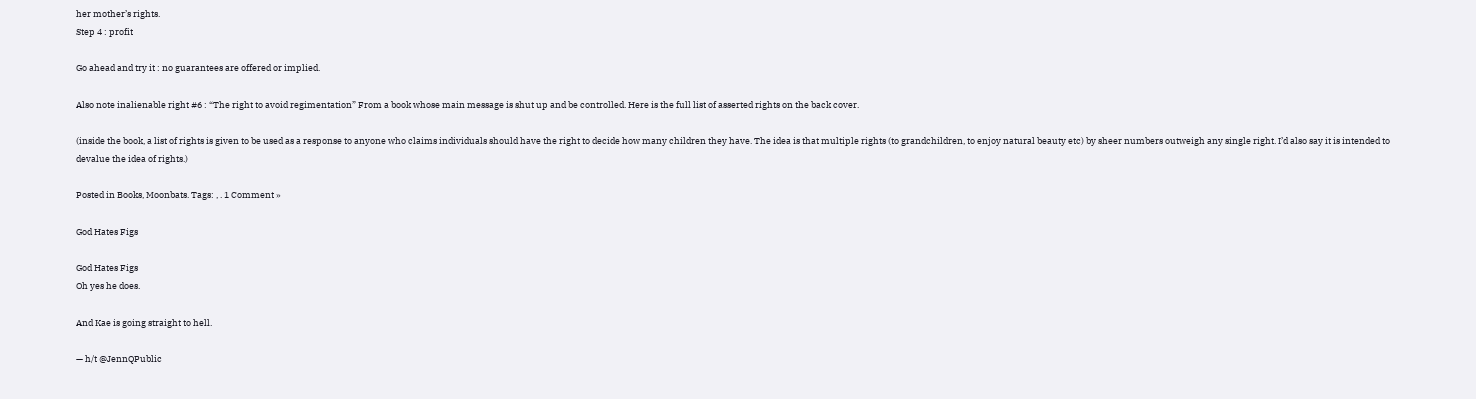her mother’s rights.
Step 4 : profit

Go ahead and try it : no guarantees are offered or implied.

Also note inalienable right #6 : “The right to avoid regimentation” From a book whose main message is shut up and be controlled. Here is the full list of asserted rights on the back cover.

(inside the book, a list of rights is given to be used as a response to anyone who claims individuals should have the right to decide how many children they have. The idea is that multiple rights (to grandchildren, to enjoy natural beauty etc) by sheer numbers outweigh any single right. I’d also say it is intended to devalue the idea of rights.)

Posted in Books, Moonbats. Tags: , . 1 Comment »

God Hates Figs

God Hates Figs
Oh yes he does.

And Kae is going straight to hell.

— h/t @JennQPublic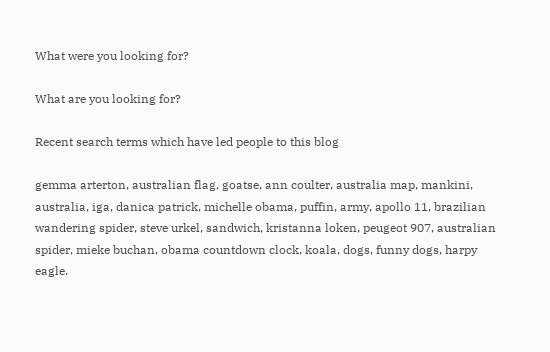What were you looking for?

What are you looking for?

Recent search terms which have led people to this blog

gemma arterton, australian flag, goatse, ann coulter, australia map, mankini, australia, iga, danica patrick, michelle obama, puffin, army, apollo 11, brazilian wandering spider, steve urkel, sandwich, kristanna loken, peugeot 907, australian spider, mieke buchan, obama countdown clock, koala, dogs, funny dogs, harpy eagle.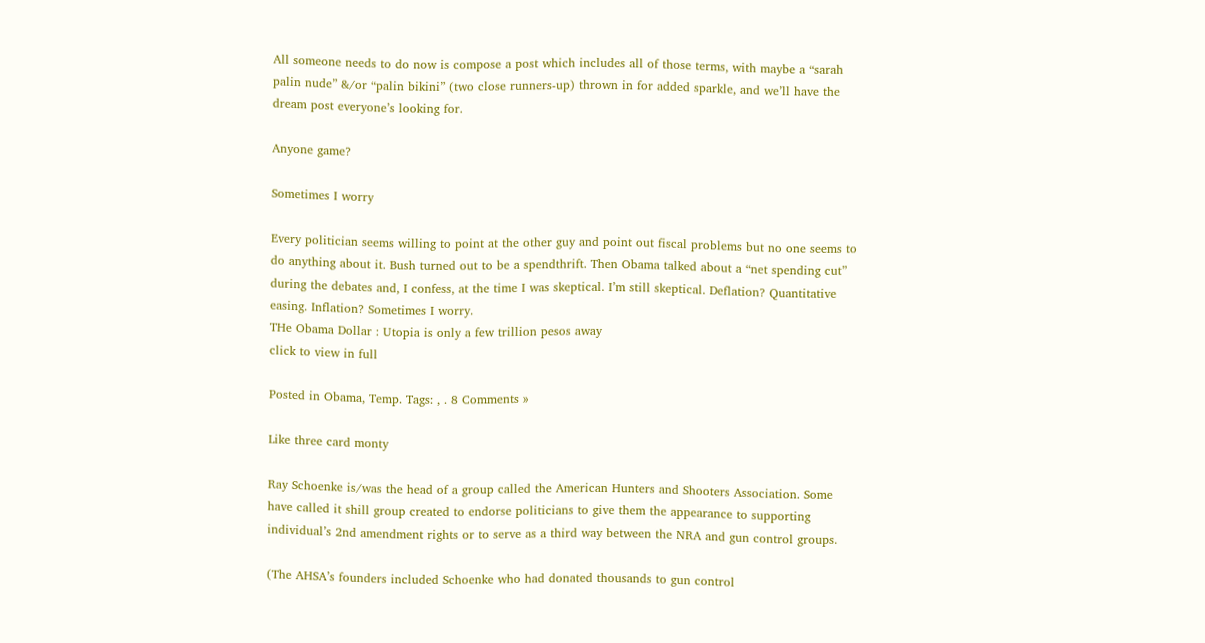All someone needs to do now is compose a post which includes all of those terms, with maybe a “sarah palin nude” &/or “palin bikini” (two close runners-up) thrown in for added sparkle, and we’ll have the dream post everyone’s looking for.

Anyone game?

Sometimes I worry

Every politician seems willing to point at the other guy and point out fiscal problems but no one seems to do anything about it. Bush turned out to be a spendthrift. Then Obama talked about a “net spending cut” during the debates and, I confess, at the time I was skeptical. I’m still skeptical. Deflation? Quantitative easing. Inflation? Sometimes I worry.
THe Obama Dollar : Utopia is only a few trillion pesos away
click to view in full

Posted in Obama, Temp. Tags: , . 8 Comments »

Like three card monty

Ray Schoenke is/was the head of a group called the American Hunters and Shooters Association. Some have called it shill group created to endorse politicians to give them the appearance to supporting individual’s 2nd amendment rights or to serve as a third way between the NRA and gun control groups.

(The AHSA’s founders included Schoenke who had donated thousands to gun control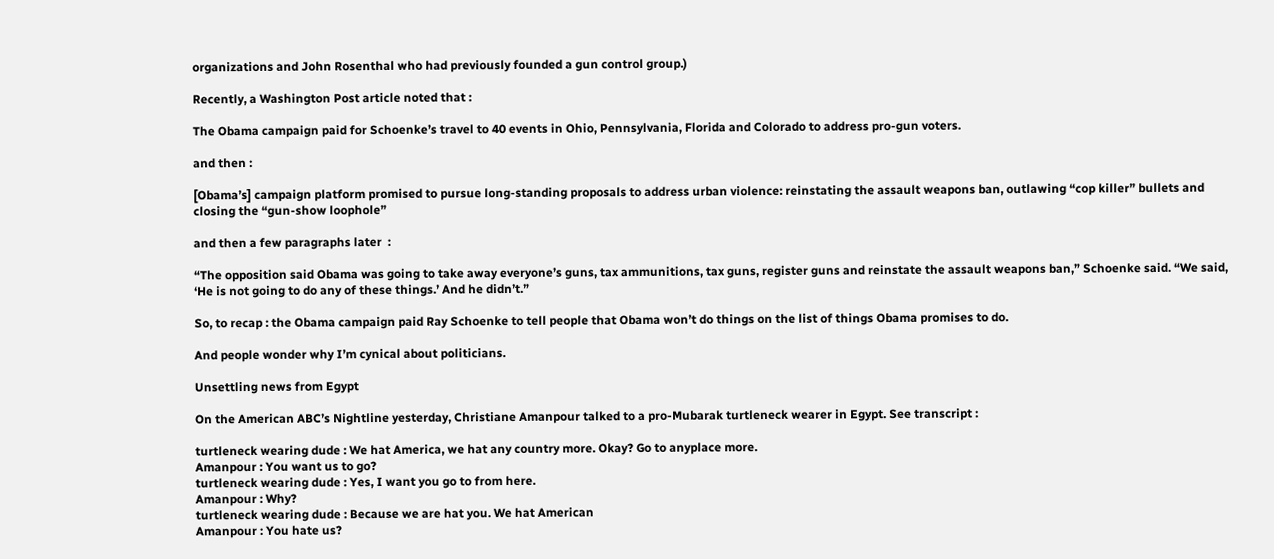organizations and John Rosenthal who had previously founded a gun control group.)

Recently, a Washington Post article noted that :

The Obama campaign paid for Schoenke’s travel to 40 events in Ohio, Pennsylvania, Florida and Colorado to address pro-gun voters.

and then :

[Obama’s] campaign platform promised to pursue long-standing proposals to address urban violence: reinstating the assault weapons ban, outlawing “cop killer” bullets and closing the “gun-show loophole”

and then a few paragraphs later  :

“The opposition said Obama was going to take away everyone’s guns, tax ammunitions, tax guns, register guns and reinstate the assault weapons ban,” Schoenke said. “We said, ‘He is not going to do any of these things.’ And he didn’t.”

So, to recap : the Obama campaign paid Ray Schoenke to tell people that Obama won’t do things on the list of things Obama promises to do.

And people wonder why I’m cynical about politicians.

Unsettling news from Egypt

On the American ABC’s Nightline yesterday, Christiane Amanpour talked to a pro-Mubarak turtleneck wearer in Egypt. See transcript :

turtleneck wearing dude : We hat America, we hat any country more. Okay? Go to anyplace more.
Amanpour : You want us to go?
turtleneck wearing dude : Yes, I want you go to from here.
Amanpour : Why?
turtleneck wearing dude : Because we are hat you. We hat American
Amanpour : You hate us?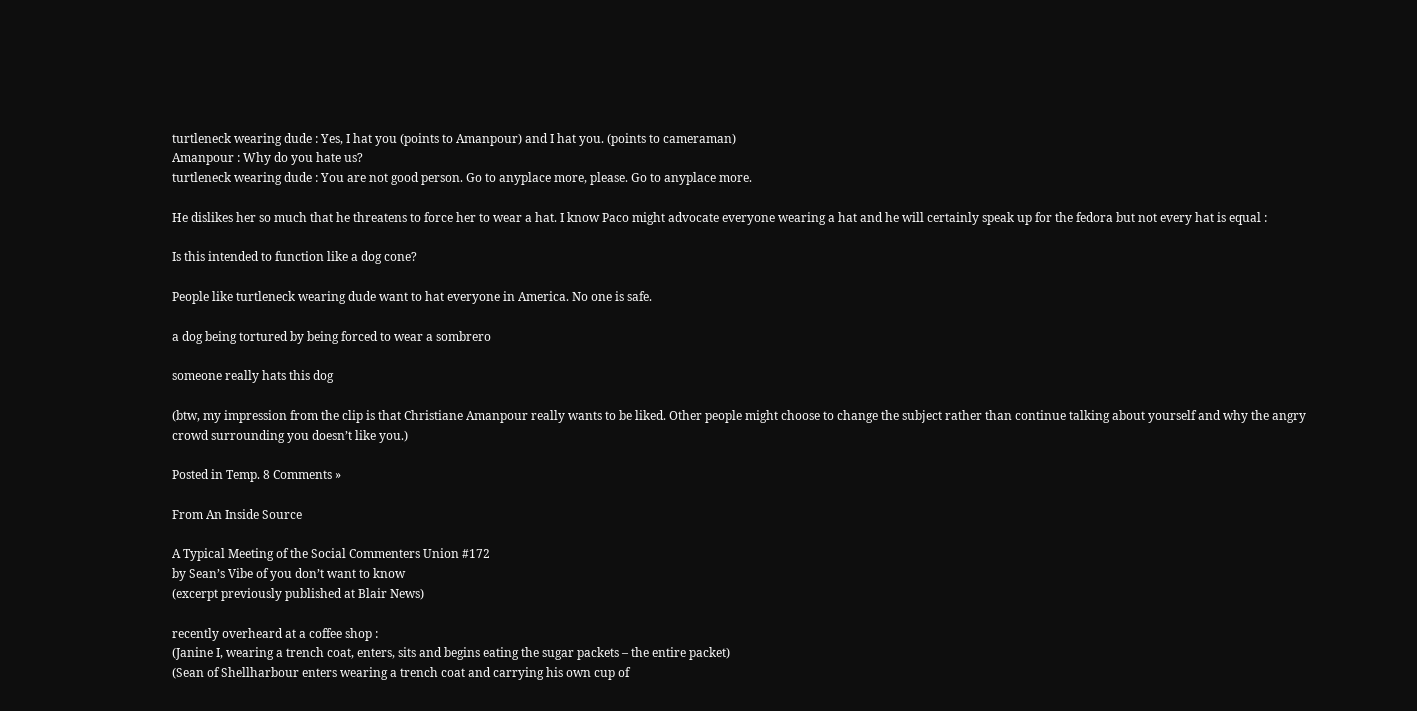turtleneck wearing dude : Yes, I hat you (points to Amanpour) and I hat you. (points to cameraman)
Amanpour : Why do you hate us?
turtleneck wearing dude : You are not good person. Go to anyplace more, please. Go to anyplace more.

He dislikes her so much that he threatens to force her to wear a hat. I know Paco might advocate everyone wearing a hat and he will certainly speak up for the fedora but not every hat is equal :

Is this intended to function like a dog cone?

People like turtleneck wearing dude want to hat everyone in America. No one is safe.

a dog being tortured by being forced to wear a sombrero

someone really hats this dog

(btw, my impression from the clip is that Christiane Amanpour really wants to be liked. Other people might choose to change the subject rather than continue talking about yourself and why the angry crowd surrounding you doesn’t like you.)

Posted in Temp. 8 Comments »

From An Inside Source

A Typical Meeting of the Social Commenters Union #172
by Sean’s Vibe of you don’t want to know
(excerpt previously published at Blair News)

recently overheard at a coffee shop :
(Janine I, wearing a trench coat, enters, sits and begins eating the sugar packets – the entire packet)
(Sean of Shellharbour enters wearing a trench coat and carrying his own cup of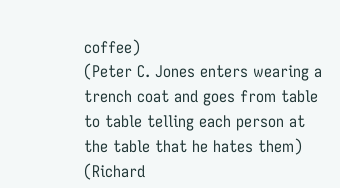coffee)
(Peter C. Jones enters wearing a trench coat and goes from table to table telling each person at the table that he hates them)
(Richard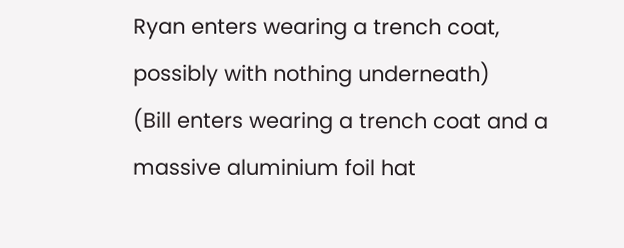Ryan enters wearing a trench coat, possibly with nothing underneath)
(Bill enters wearing a trench coat and a massive aluminium foil hat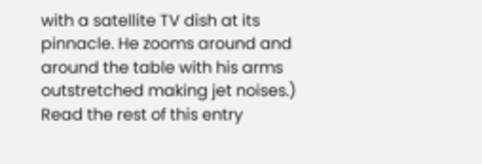with a satellite TV dish at its pinnacle. He zooms around and around the table with his arms outstretched making jet noises.)
Read the rest of this entry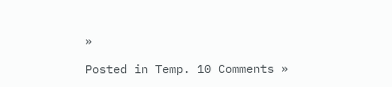»

Posted in Temp. 10 Comments »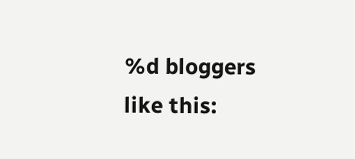%d bloggers like this: